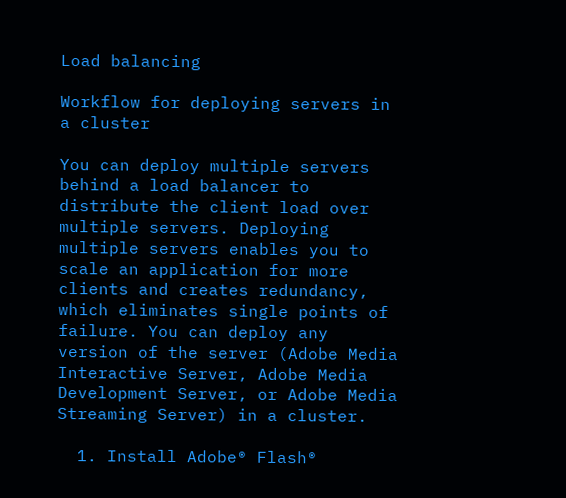Load balancing

Workflow for deploying servers in a cluster

You can deploy multiple servers behind a load balancer to distribute the client load over multiple servers. Deploying multiple servers enables you to scale an application for more clients and creates redundancy, which eliminates single points of failure. You can deploy any version of the server (Adobe Media Interactive Server, Adobe Media Development Server, or Adobe Media Streaming Server) in a cluster.

  1. Install Adobe® Flash®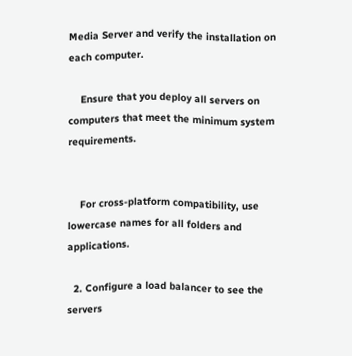Media Server and verify the installation on each computer.

    Ensure that you deploy all servers on computers that meet the minimum system requirements.


    For cross-platform compatibility, use lowercase names for all folders and applications.

  2. Configure a load balancer to see the servers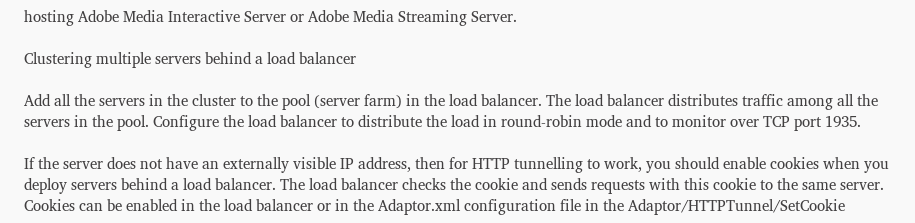hosting Adobe Media Interactive Server or Adobe Media Streaming Server.

Clustering multiple servers behind a load balancer

Add all the servers in the cluster to the pool (server farm) in the load balancer. The load balancer distributes traffic among all the servers in the pool. Configure the load balancer to distribute the load in round-robin mode and to monitor over TCP port 1935.

If the server does not have an externally visible IP address, then for HTTP tunnelling to work, you should enable cookies when you deploy servers behind a load balancer. The load balancer checks the cookie and sends requests with this cookie to the same server. Cookies can be enabled in the load balancer or in the Adaptor.xml configuration file in the Adaptor/HTTPTunnel/SetCookie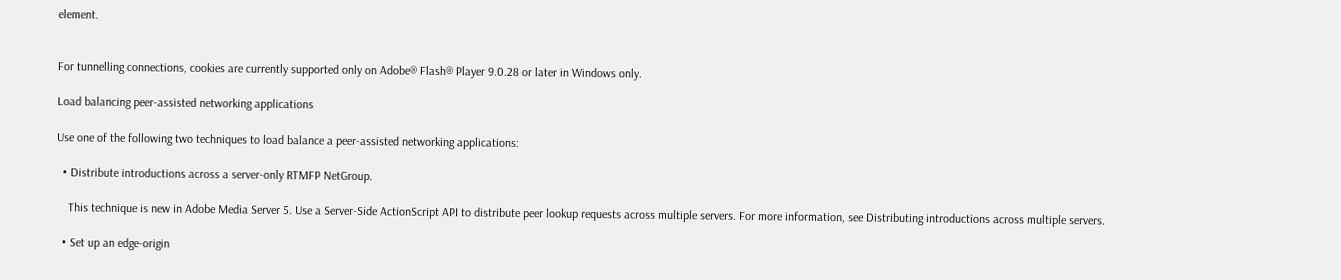element.


For tunnelling connections, cookies are currently supported only on Adobe® Flash® Player 9.0.28 or later in Windows only.

Load balancing peer-assisted networking applications

Use one of the following two techniques to load balance a peer-assisted networking applications:

  • Distribute introductions across a server-only RTMFP NetGroup.

    This technique is new in Adobe Media Server 5. Use a Server-Side ActionScript API to distribute peer lookup requests across multiple servers. For more information, see Distributing introductions across multiple servers.

  • Set up an edge-origin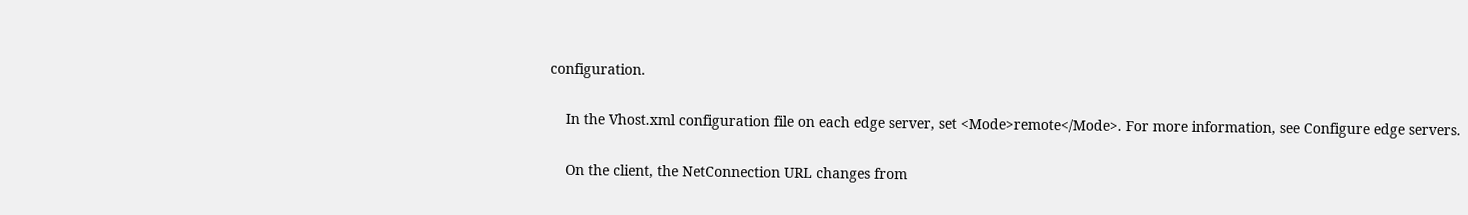configuration.

    In the Vhost.xml configuration file on each edge server, set <Mode>remote</Mode>. For more information, see Configure edge servers.

    On the client, the NetConnection URL changes from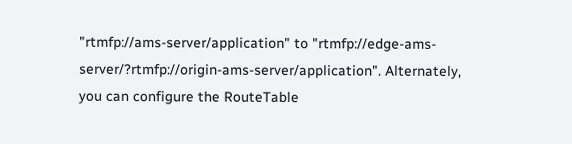"rtmfp://ams-server/application" to "rtmfp://edge-ams-server/?rtmfp://origin-ams-server/application". Alternately, you can configure the RouteTable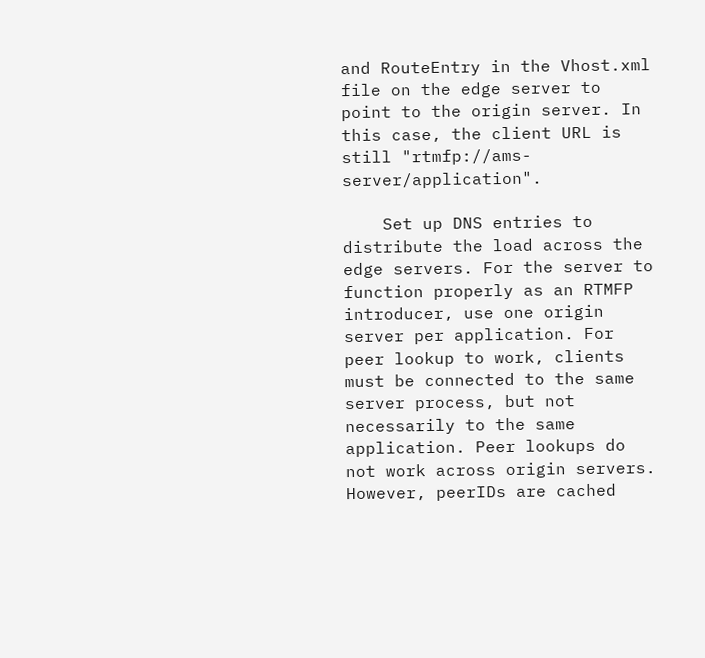and RouteEntry in the Vhost.xml file on the edge server to point to the origin server. In this case, the client URL is still "rtmfp://ams-server/application".

    Set up DNS entries to distribute the load across the edge servers. For the server to function properly as an RTMFP introducer, use one origin server per application. For peer lookup to work, clients must be connected to the same server process, but not necessarily to the same application. Peer lookups do not work across origin servers. However, peerIDs are cached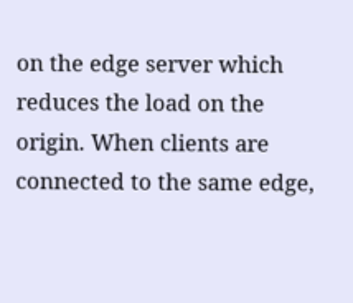on the edge server which reduces the load on the origin. When clients are connected to the same edge,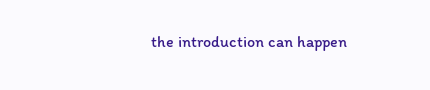the introduction can happen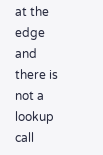at the edge and there is not a lookup call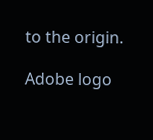to the origin.

Adobe logo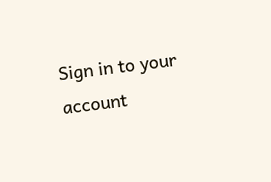Sign in to your account